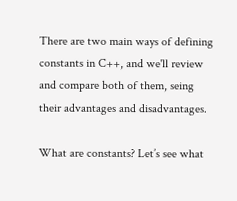There are two main ways of defining constants in C++, and we'll review and compare both of them, seing their advantages and disadvantages.

What are constants? Let’s see what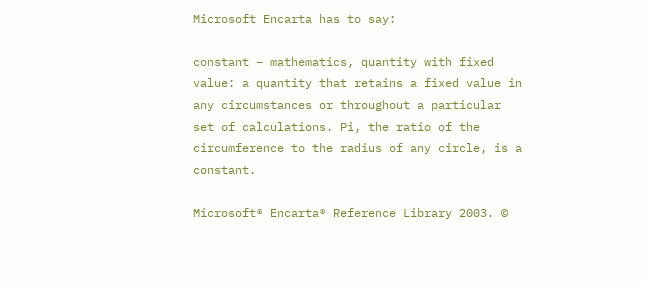Microsoft Encarta has to say:

constant – mathematics, quantity with fixed value: a quantity that retains a fixed value in any circumstances or throughout a particular set of calculations. Pi, the ratio of the circumference to the radius of any circle, is a constant.

Microsoft® Encarta® Reference Library 2003. ©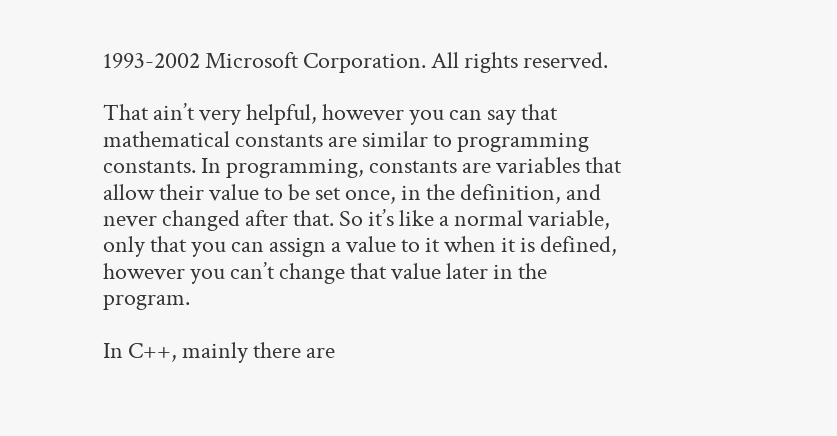1993-2002 Microsoft Corporation. All rights reserved.

That ain’t very helpful, however you can say that mathematical constants are similar to programming constants. In programming, constants are variables that allow their value to be set once, in the definition, and never changed after that. So it’s like a normal variable, only that you can assign a value to it when it is defined, however you can’t change that value later in the program.

In C++, mainly there are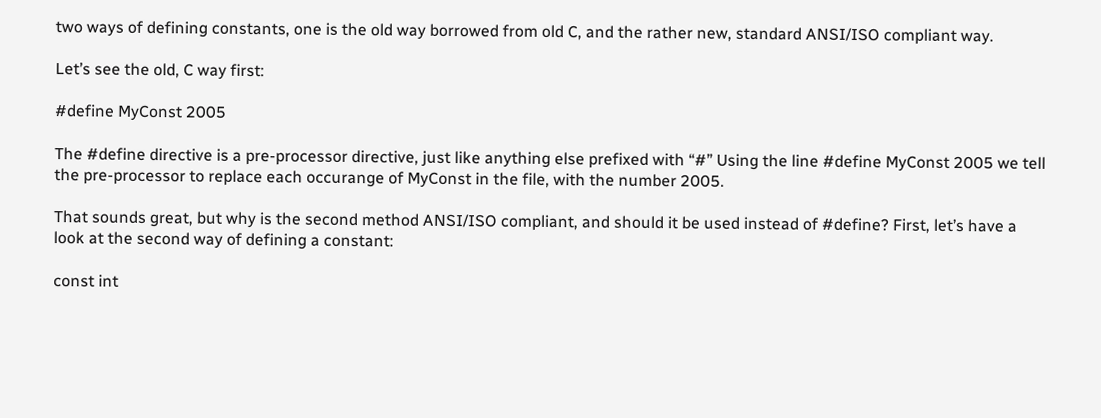two ways of defining constants, one is the old way borrowed from old C, and the rather new, standard ANSI/ISO compliant way.

Let’s see the old, C way first:

#define MyConst 2005

The #define directive is a pre-processor directive, just like anything else prefixed with “#” Using the line #define MyConst 2005 we tell the pre-processor to replace each occurange of MyConst in the file, with the number 2005.

That sounds great, but why is the second method ANSI/ISO compliant, and should it be used instead of #define? First, let’s have a look at the second way of defining a constant:

const int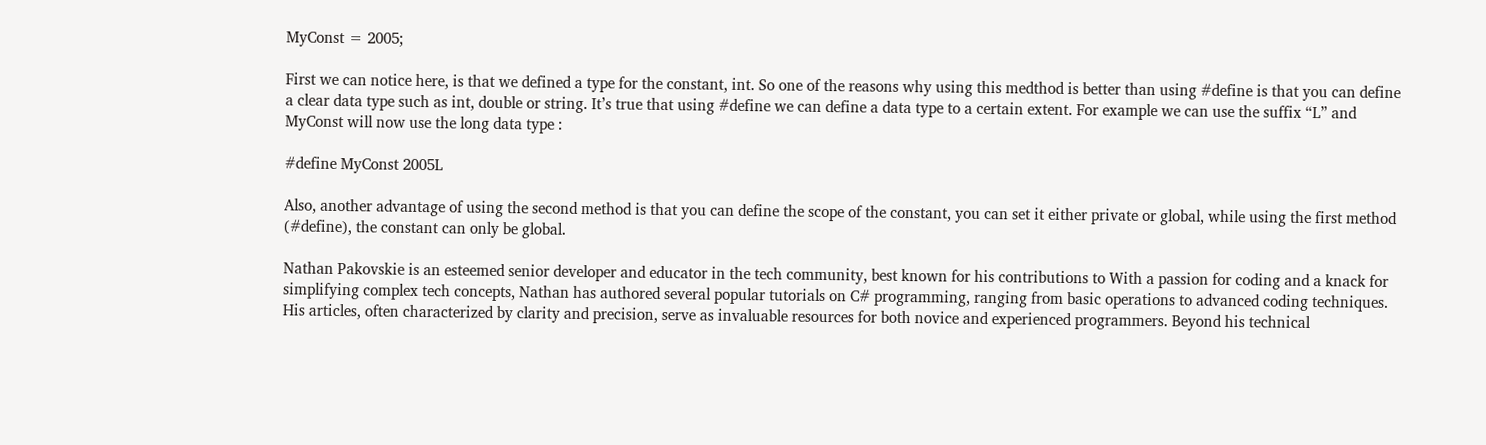MyConst = 2005;

First we can notice here, is that we defined a type for the constant, int. So one of the reasons why using this medthod is better than using #define is that you can define a clear data type such as int, double or string. It’s true that using #define we can define a data type to a certain extent. For example we can use the suffix “L” and MyConst will now use the long data type :

#define MyConst 2005L

Also, another advantage of using the second method is that you can define the scope of the constant, you can set it either private or global, while using the first method (#define), the constant can only be global.

Nathan Pakovskie is an esteemed senior developer and educator in the tech community, best known for his contributions to With a passion for coding and a knack for simplifying complex tech concepts, Nathan has authored several popular tutorials on C# programming, ranging from basic operations to advanced coding techniques. His articles, often characterized by clarity and precision, serve as invaluable resources for both novice and experienced programmers. Beyond his technical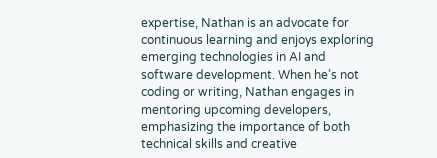expertise, Nathan is an advocate for continuous learning and enjoys exploring emerging technologies in AI and software development. When he’s not coding or writing, Nathan engages in mentoring upcoming developers, emphasizing the importance of both technical skills and creative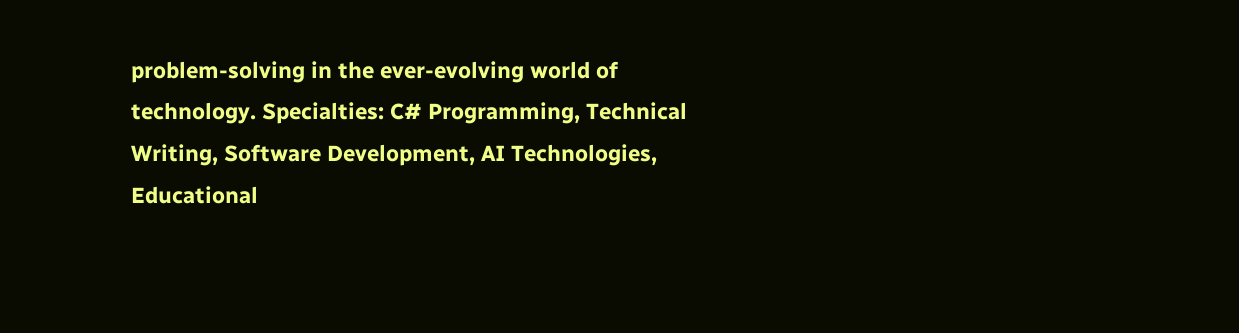problem-solving in the ever-evolving world of technology. Specialties: C# Programming, Technical Writing, Software Development, AI Technologies, Educational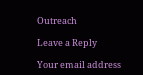Outreach

Leave a Reply

Your email address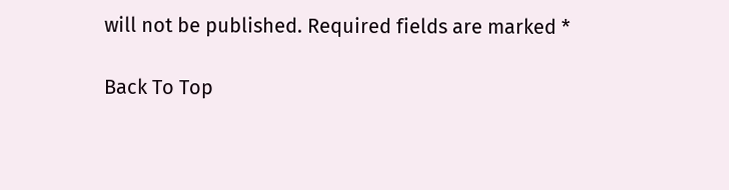will not be published. Required fields are marked *

Back To Top